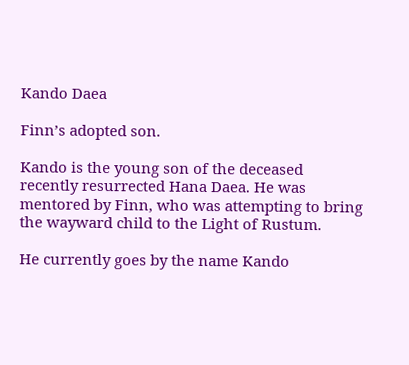Kando Daea

Finn’s adopted son.

Kando is the young son of the deceased recently resurrected Hana Daea. He was mentored by Finn, who was attempting to bring the wayward child to the Light of Rustum.

He currently goes by the name Kando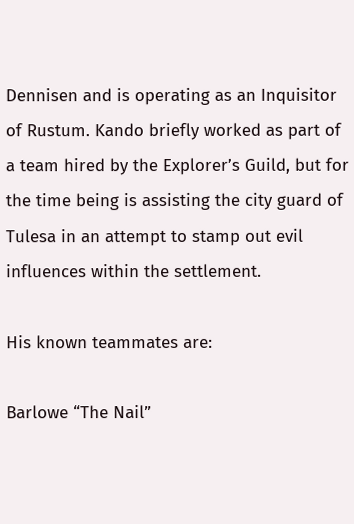Dennisen and is operating as an Inquisitor of Rustum. Kando briefly worked as part of a team hired by the Explorer’s Guild, but for the time being is assisting the city guard of Tulesa in an attempt to stamp out evil influences within the settlement.

His known teammates are:

Barlowe “The Nail”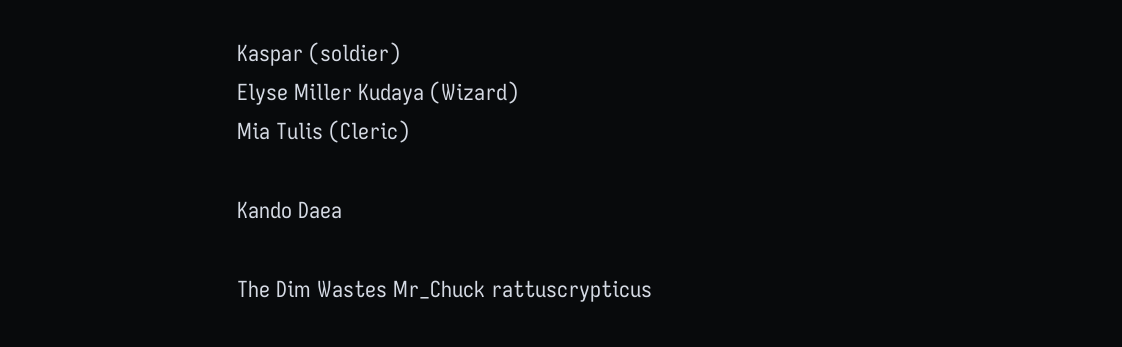Kaspar (soldier)
Elyse Miller Kudaya (Wizard)
Mia Tulis (Cleric)

Kando Daea

The Dim Wastes Mr_Chuck rattuscrypticus